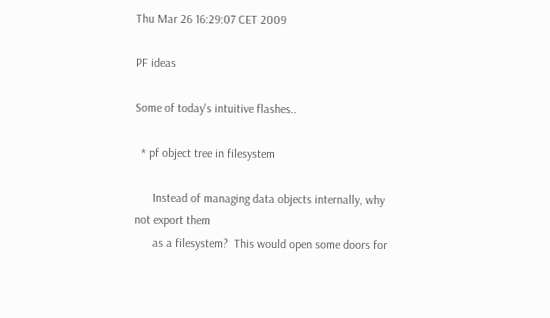Thu Mar 26 16:29:07 CET 2009

PF ideas

Some of today's intuitive flashes..

  * pf object tree in filesystem

      Instead of managing data objects internally, why not export them
      as a filesystem?  This would open some doors for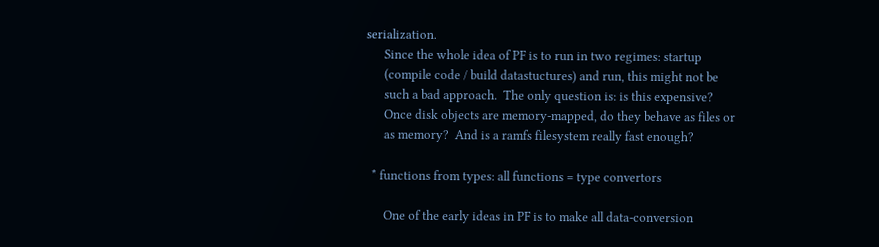serialization.
      Since the whole idea of PF is to run in two regimes: startup
      (compile code / build datastuctures) and run, this might not be
      such a bad approach.  The only question is: is this expensive?
      Once disk objects are memory-mapped, do they behave as files or
      as memory?  And is a ramfs filesystem really fast enough?

  * functions from types: all functions = type convertors

      One of the early ideas in PF is to make all data-conversion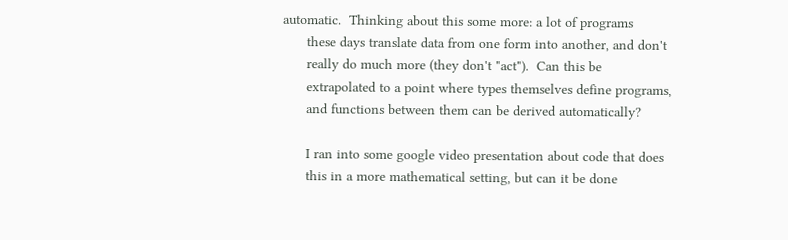automatic.  Thinking about this some more: a lot of programs
      these days translate data from one form into another, and don't
      really do much more (they don't "act").  Can this be
      extrapolated to a point where types themselves define programs,
      and functions between them can be derived automatically?

      I ran into some google video presentation about code that does
      this in a more mathematical setting, but can it be done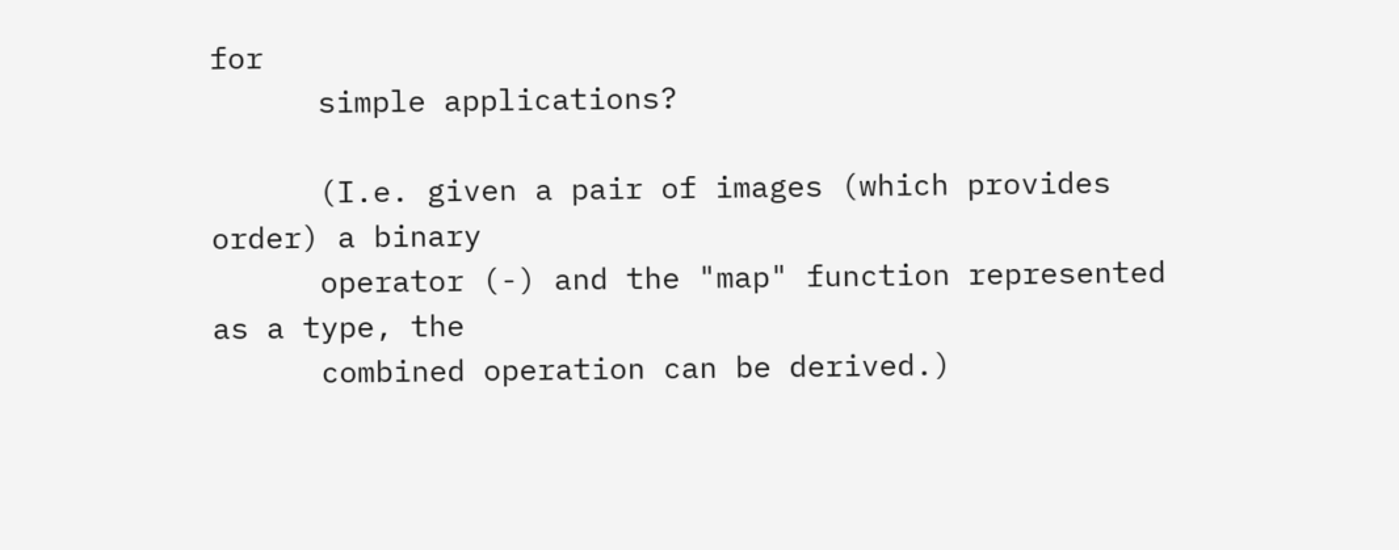for
      simple applications?

      (I.e. given a pair of images (which provides order) a binary
      operator (-) and the "map" function represented as a type, the
      combined operation can be derived.)